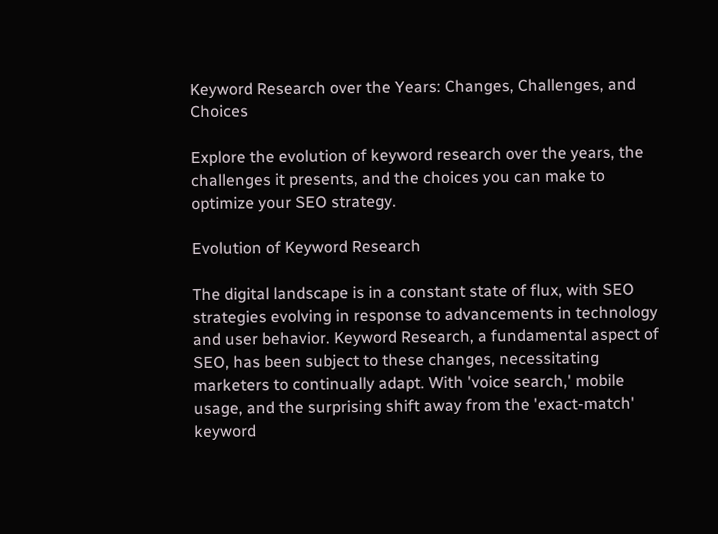Keyword Research over the Years: Changes, Challenges, and Choices

Explore the evolution of keyword research over the years, the challenges it presents, and the choices you can make to optimize your SEO strategy.

Evolution of Keyword Research

The digital landscape is in a constant state of flux, with SEO strategies evolving in response to advancements in technology and user behavior. Keyword Research, a fundamental aspect of SEO, has been subject to these changes, necessitating marketers to continually adapt. With 'voice search,' mobile usage, and the surprising shift away from the 'exact-match' keyword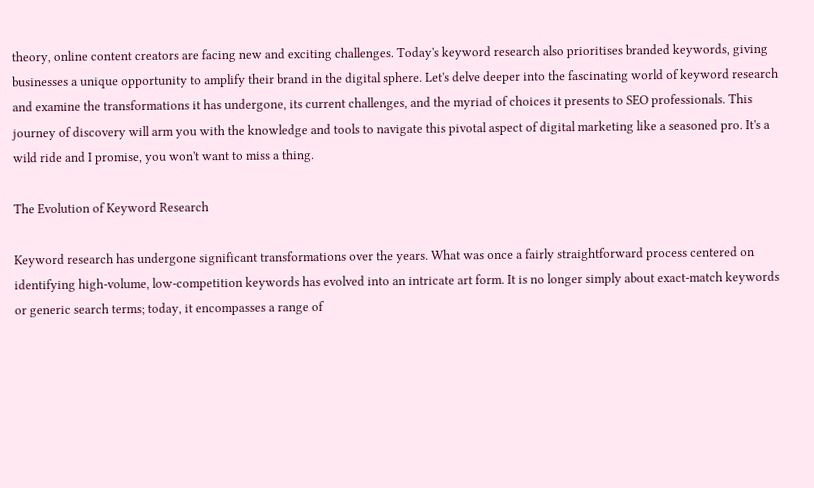theory, online content creators are facing new and exciting challenges. Today's keyword research also prioritises branded keywords, giving businesses a unique opportunity to amplify their brand in the digital sphere. Let's delve deeper into the fascinating world of keyword research and examine the transformations it has undergone, its current challenges, and the myriad of choices it presents to SEO professionals. This journey of discovery will arm you with the knowledge and tools to navigate this pivotal aspect of digital marketing like a seasoned pro. It's a wild ride and I promise, you won't want to miss a thing.

The Evolution of Keyword Research

Keyword research has undergone significant transformations over the years. What was once a fairly straightforward process centered on identifying high-volume, low-competition keywords has evolved into an intricate art form. It is no longer simply about exact-match keywords or generic search terms; today, it encompasses a range of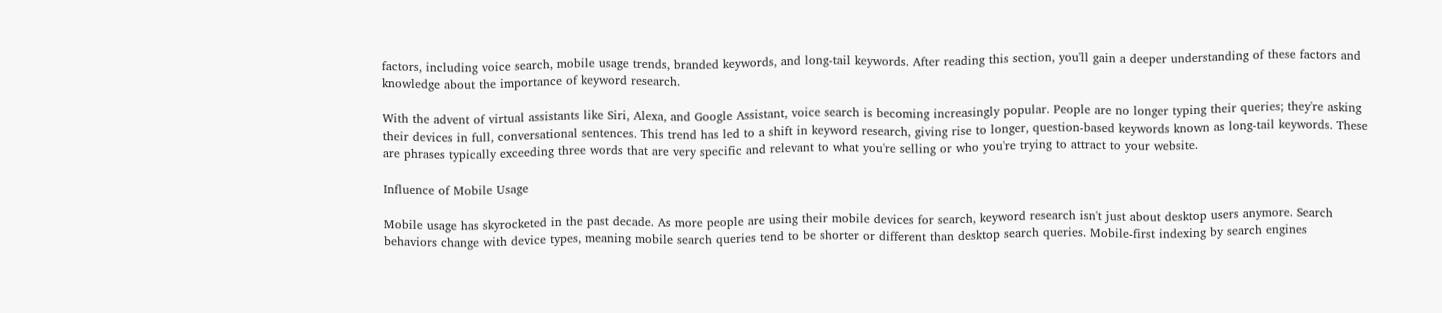factors, including voice search, mobile usage trends, branded keywords, and long-tail keywords. After reading this section, you'll gain a deeper understanding of these factors and knowledge about the importance of keyword research.

With the advent of virtual assistants like Siri, Alexa, and Google Assistant, voice search is becoming increasingly popular. People are no longer typing their queries; they're asking their devices in full, conversational sentences. This trend has led to a shift in keyword research, giving rise to longer, question-based keywords known as long-tail keywords. These are phrases typically exceeding three words that are very specific and relevant to what you're selling or who you're trying to attract to your website.

Influence of Mobile Usage

Mobile usage has skyrocketed in the past decade. As more people are using their mobile devices for search, keyword research isn't just about desktop users anymore. Search behaviors change with device types, meaning mobile search queries tend to be shorter or different than desktop search queries. Mobile-first indexing by search engines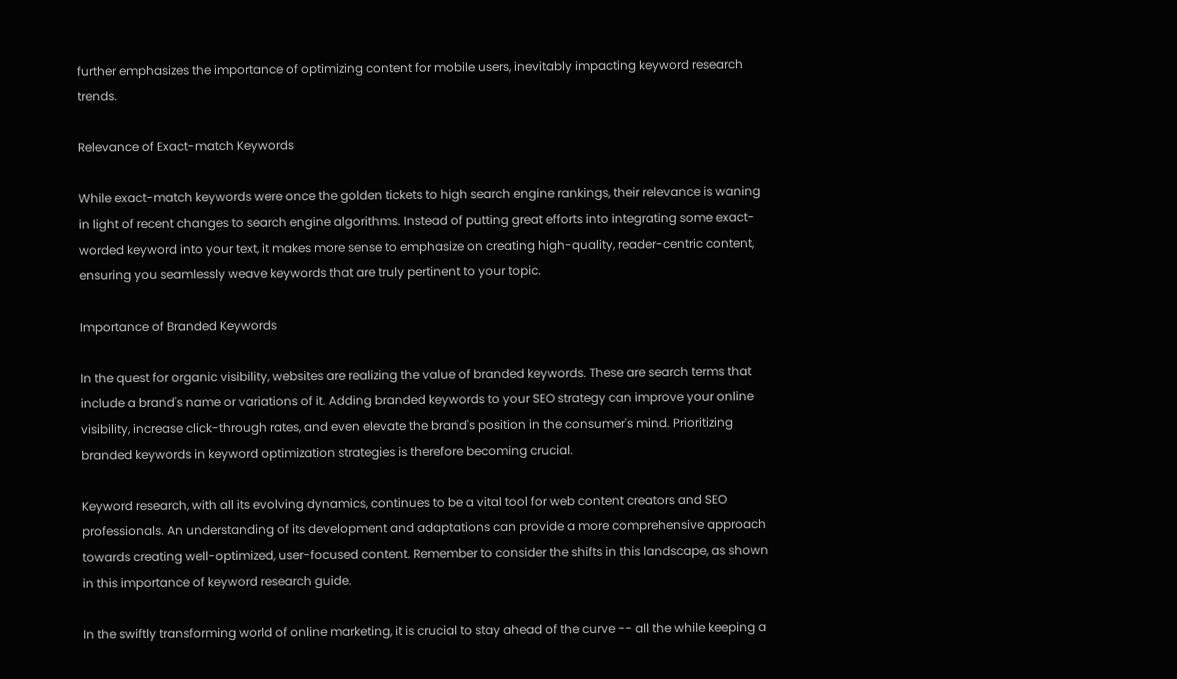further emphasizes the importance of optimizing content for mobile users, inevitably impacting keyword research trends.

Relevance of Exact-match Keywords

While exact-match keywords were once the golden tickets to high search engine rankings, their relevance is waning in light of recent changes to search engine algorithms. Instead of putting great efforts into integrating some exact-worded keyword into your text, it makes more sense to emphasize on creating high-quality, reader-centric content, ensuring you seamlessly weave keywords that are truly pertinent to your topic.

Importance of Branded Keywords

In the quest for organic visibility, websites are realizing the value of branded keywords. These are search terms that include a brand's name or variations of it. Adding branded keywords to your SEO strategy can improve your online visibility, increase click-through rates, and even elevate the brand's position in the consumer's mind. Prioritizing branded keywords in keyword optimization strategies is therefore becoming crucial.

Keyword research, with all its evolving dynamics, continues to be a vital tool for web content creators and SEO professionals. An understanding of its development and adaptations can provide a more comprehensive approach towards creating well-optimized, user-focused content. Remember to consider the shifts in this landscape, as shown in this importance of keyword research guide.

In the swiftly transforming world of online marketing, it is crucial to stay ahead of the curve -- all the while keeping a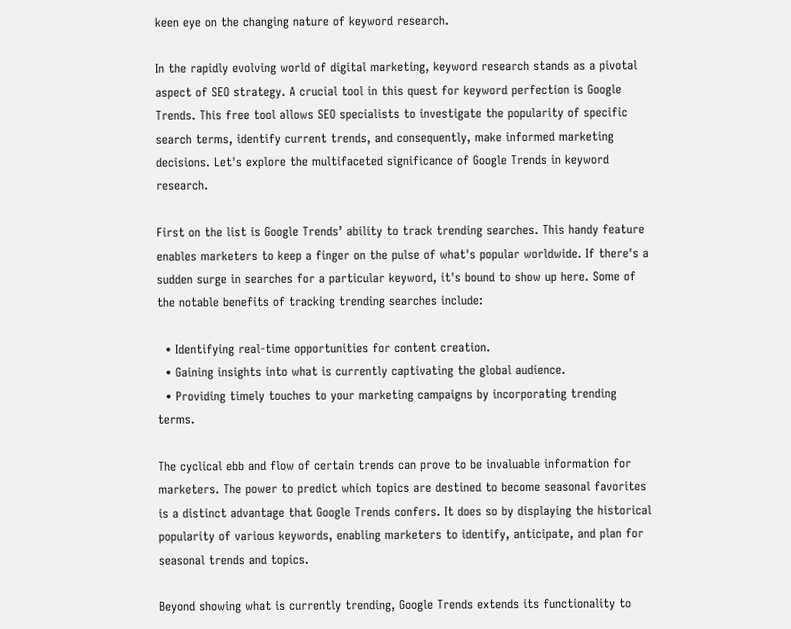keen eye on the changing nature of keyword research.

In the rapidly evolving world of digital marketing, keyword research stands as a pivotal aspect of SEO strategy. A crucial tool in this quest for keyword perfection is Google Trends. This free tool allows SEO specialists to investigate the popularity of specific search terms, identify current trends, and consequently, make informed marketing decisions. Let's explore the multifaceted significance of Google Trends in keyword research.

First on the list is Google Trends’ ability to track trending searches. This handy feature enables marketers to keep a finger on the pulse of what's popular worldwide. If there's a sudden surge in searches for a particular keyword, it's bound to show up here. Some of the notable benefits of tracking trending searches include:

  • Identifying real-time opportunities for content creation.
  • Gaining insights into what is currently captivating the global audience.
  • Providing timely touches to your marketing campaigns by incorporating trending terms.

The cyclical ebb and flow of certain trends can prove to be invaluable information for marketers. The power to predict which topics are destined to become seasonal favorites is a distinct advantage that Google Trends confers. It does so by displaying the historical popularity of various keywords, enabling marketers to identify, anticipate, and plan for seasonal trends and topics.

Beyond showing what is currently trending, Google Trends extends its functionality to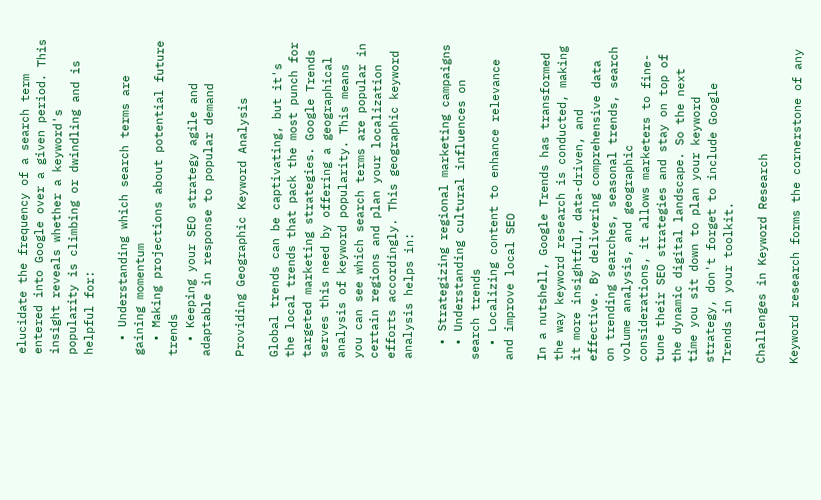elucidate the frequency of a search term entered into Google over a given period. This insight reveals whether a keyword's popularity is climbing or dwindling and is helpful for:

  • Understanding which search terms are gaining momentum
  • Making projections about potential future trends
  • Keeping your SEO strategy agile and adaptable in response to popular demand

Providing Geographic Keyword Analysis

Global trends can be captivating, but it's the local trends that pack the most punch for targeted marketing strategies. Google Trends serves this need by offering a geographical analysis of keyword popularity. This means you can see which search terms are popular in certain regions and plan your localization efforts accordingly. This geographic keyword analysis helps in:

  • Strategizing regional marketing campaigns
  • Understanding cultural influences on search trends
  • Localizing content to enhance relevance and improve local SEO

In a nutshell, Google Trends has transformed the way keyword research is conducted, making it more insightful, data-driven, and effective. By delivering comprehensive data on trending searches, seasonal trends, search volume analysis, and geographic considerations, it allows marketers to fine-tune their SEO strategies and stay on top of the dynamic digital landscape. So the next time you sit down to plan your keyword strategy, don't forget to include Google Trends in your toolkit.

Challenges in Keyword Research

Keyword research forms the cornerstone of any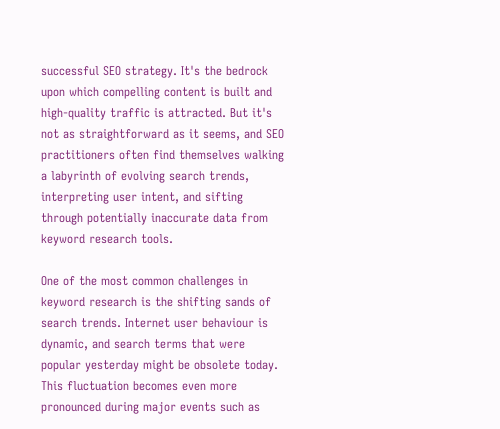successful SEO strategy. It's the bedrock upon which compelling content is built and high-quality traffic is attracted. But it's not as straightforward as it seems, and SEO practitioners often find themselves walking a labyrinth of evolving search trends, interpreting user intent, and sifting through potentially inaccurate data from keyword research tools.

One of the most common challenges in keyword research is the shifting sands of search trends. Internet user behaviour is dynamic, and search terms that were popular yesterday might be obsolete today. This fluctuation becomes even more pronounced during major events such as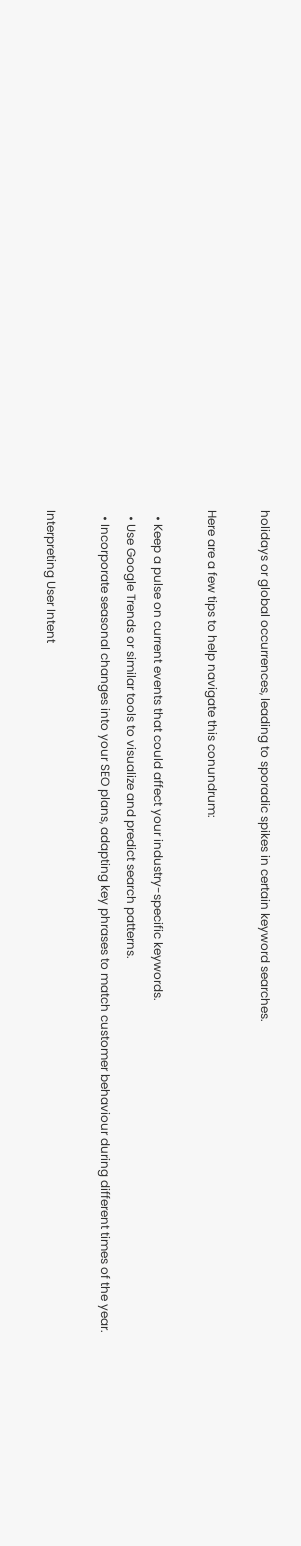holidays or global occurrences, leading to sporadic spikes in certain keyword searches.

Here are a few tips to help navigate this conundrum:

  • Keep a pulse on current events that could affect your industry-specific keywords.
  • Use Google Trends or similar tools to visualize and predict search patterns.
  • Incorporate seasonal changes into your SEO plans, adapting key phrases to match customer behaviour during different times of the year.

Interpreting User Intent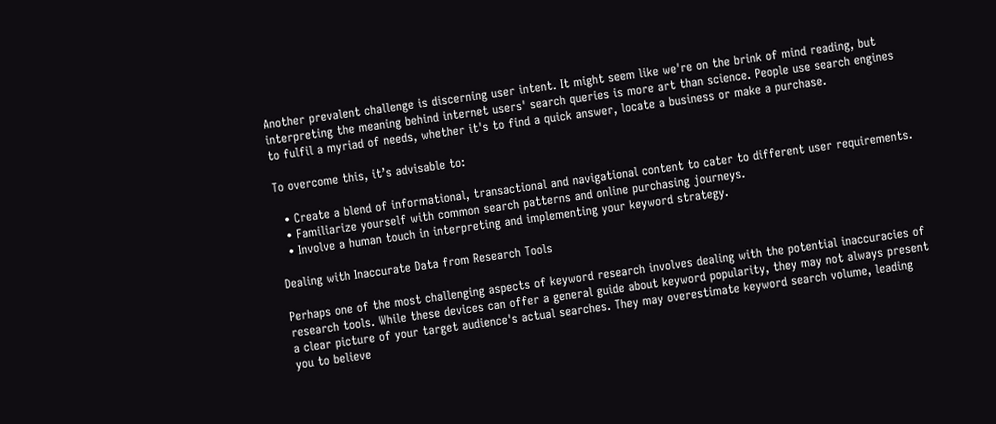Another prevalent challenge is discerning user intent. It might seem like we're on the brink of mind reading, but interpreting the meaning behind internet users' search queries is more art than science. People use search engines to fulfil a myriad of needs, whether it's to find a quick answer, locate a business or make a purchase.

To overcome this, it’s advisable to:

  • Create a blend of informational, transactional and navigational content to cater to different user requirements.
  • Familiarize yourself with common search patterns and online purchasing journeys.
  • Involve a human touch in interpreting and implementing your keyword strategy.

Dealing with Inaccurate Data from Research Tools

Perhaps one of the most challenging aspects of keyword research involves dealing with the potential inaccuracies of research tools. While these devices can offer a general guide about keyword popularity, they may not always present a clear picture of your target audience's actual searches. They may overestimate keyword search volume, leading you to believe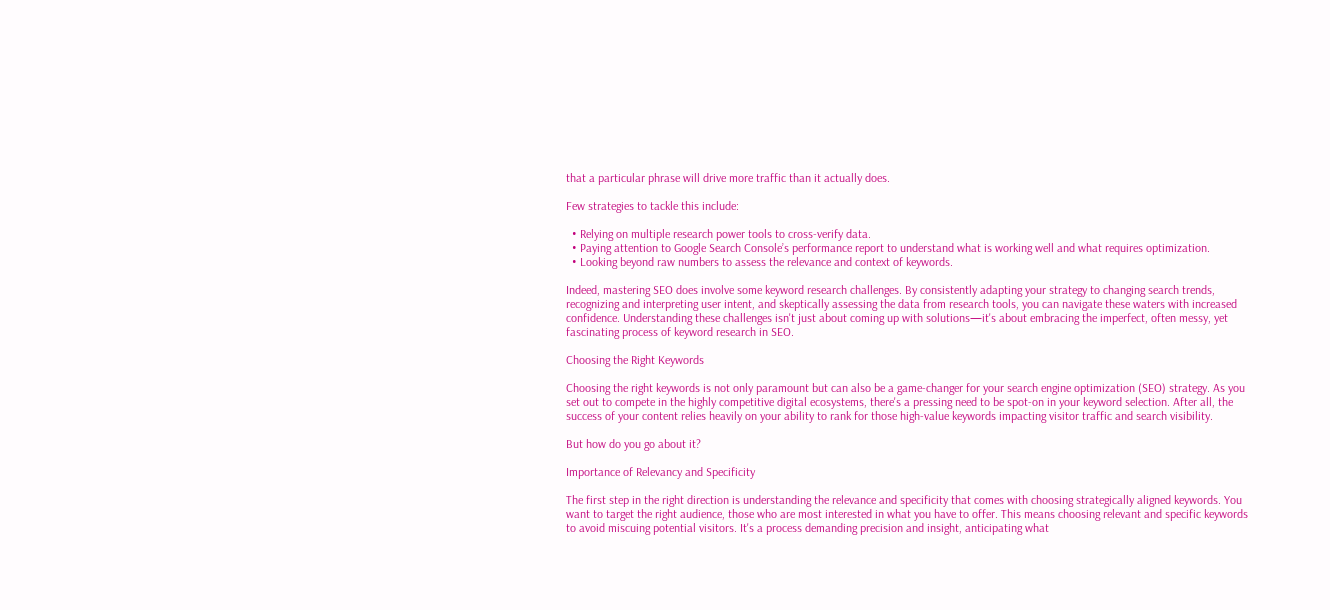that a particular phrase will drive more traffic than it actually does.

Few strategies to tackle this include:

  • Relying on multiple research power tools to cross-verify data.
  • Paying attention to Google Search Console’s performance report to understand what is working well and what requires optimization.
  • Looking beyond raw numbers to assess the relevance and context of keywords.

Indeed, mastering SEO does involve some keyword research challenges. By consistently adapting your strategy to changing search trends, recognizing and interpreting user intent, and skeptically assessing the data from research tools, you can navigate these waters with increased confidence. Understanding these challenges isn't just about coming up with solutions—it's about embracing the imperfect, often messy, yet fascinating process of keyword research in SEO.

Choosing the Right Keywords

Choosing the right keywords is not only paramount but can also be a game-changer for your search engine optimization (SEO) strategy. As you set out to compete in the highly competitive digital ecosystems, there's a pressing need to be spot-on in your keyword selection. After all, the success of your content relies heavily on your ability to rank for those high-value keywords impacting visitor traffic and search visibility.

But how do you go about it?

Importance of Relevancy and Specificity

The first step in the right direction is understanding the relevance and specificity that comes with choosing strategically aligned keywords. You want to target the right audience, those who are most interested in what you have to offer. This means choosing relevant and specific keywords to avoid miscuing potential visitors. It's a process demanding precision and insight, anticipating what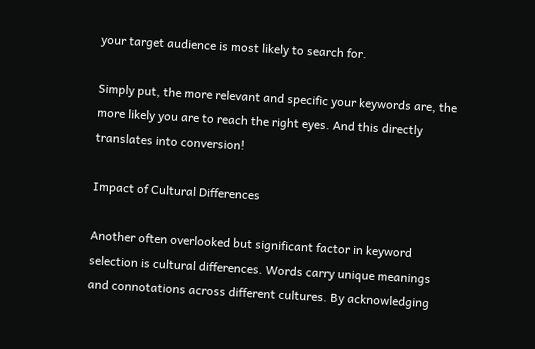your target audience is most likely to search for.

Simply put, the more relevant and specific your keywords are, the more likely you are to reach the right eyes. And this directly translates into conversion!

Impact of Cultural Differences

Another often overlooked but significant factor in keyword selection is cultural differences. Words carry unique meanings and connotations across different cultures. By acknowledging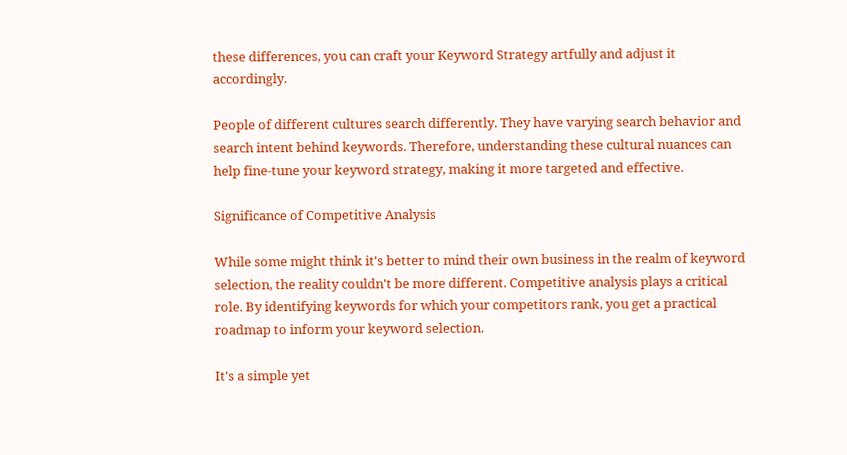these differences, you can craft your Keyword Strategy artfully and adjust it accordingly.

People of different cultures search differently. They have varying search behavior and search intent behind keywords. Therefore, understanding these cultural nuances can help fine-tune your keyword strategy, making it more targeted and effective.

Significance of Competitive Analysis

While some might think it's better to mind their own business in the realm of keyword selection, the reality couldn't be more different. Competitive analysis plays a critical role. By identifying keywords for which your competitors rank, you get a practical roadmap to inform your keyword selection.

It's a simple yet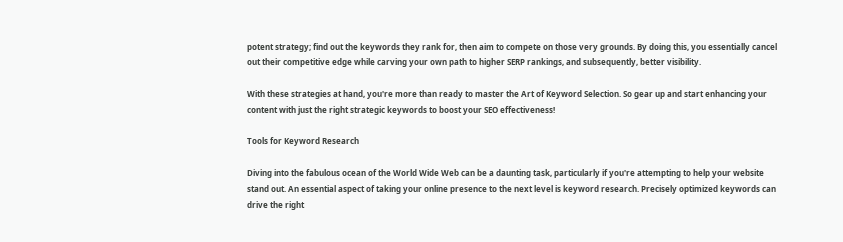potent strategy; find out the keywords they rank for, then aim to compete on those very grounds. By doing this, you essentially cancel out their competitive edge while carving your own path to higher SERP rankings, and subsequently, better visibility.

With these strategies at hand, you're more than ready to master the Art of Keyword Selection. So gear up and start enhancing your content with just the right strategic keywords to boost your SEO effectiveness!

Tools for Keyword Research

Diving into the fabulous ocean of the World Wide Web can be a daunting task, particularly if you're attempting to help your website stand out. An essential aspect of taking your online presence to the next level is keyword research. Precisely optimized keywords can drive the right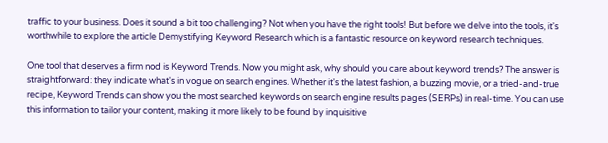traffic to your business. Does it sound a bit too challenging? Not when you have the right tools! But before we delve into the tools, it's worthwhile to explore the article Demystifying Keyword Research which is a fantastic resource on keyword research techniques.

One tool that deserves a firm nod is Keyword Trends. Now you might ask, why should you care about keyword trends? The answer is straightforward: they indicate what's in vogue on search engines. Whether it's the latest fashion, a buzzing movie, or a tried-and-true recipe, Keyword Trends can show you the most searched keywords on search engine results pages (SERPs) in real-time. You can use this information to tailor your content, making it more likely to be found by inquisitive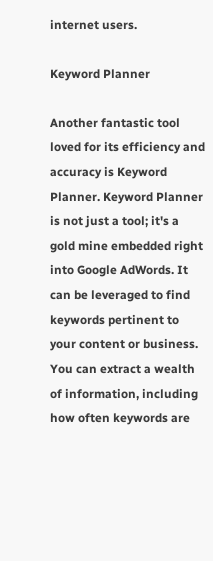internet users.

Keyword Planner

Another fantastic tool loved for its efficiency and accuracy is Keyword Planner. Keyword Planner is not just a tool; it's a gold mine embedded right into Google AdWords. It can be leveraged to find keywords pertinent to your content or business. You can extract a wealth of information, including how often keywords are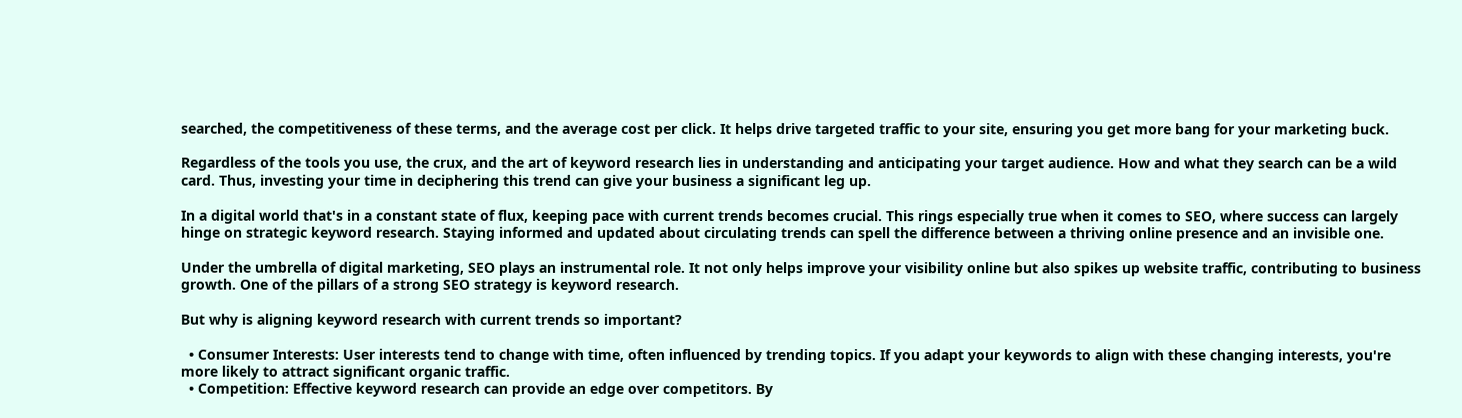searched, the competitiveness of these terms, and the average cost per click. It helps drive targeted traffic to your site, ensuring you get more bang for your marketing buck.

Regardless of the tools you use, the crux, and the art of keyword research lies in understanding and anticipating your target audience. How and what they search can be a wild card. Thus, investing your time in deciphering this trend can give your business a significant leg up.

In a digital world that's in a constant state of flux, keeping pace with current trends becomes crucial. This rings especially true when it comes to SEO, where success can largely hinge on strategic keyword research. Staying informed and updated about circulating trends can spell the difference between a thriving online presence and an invisible one.

Under the umbrella of digital marketing, SEO plays an instrumental role. It not only helps improve your visibility online but also spikes up website traffic, contributing to business growth. One of the pillars of a strong SEO strategy is keyword research.

But why is aligning keyword research with current trends so important?

  • Consumer Interests: User interests tend to change with time, often influenced by trending topics. If you adapt your keywords to align with these changing interests, you're more likely to attract significant organic traffic.
  • Competition: Effective keyword research can provide an edge over competitors. By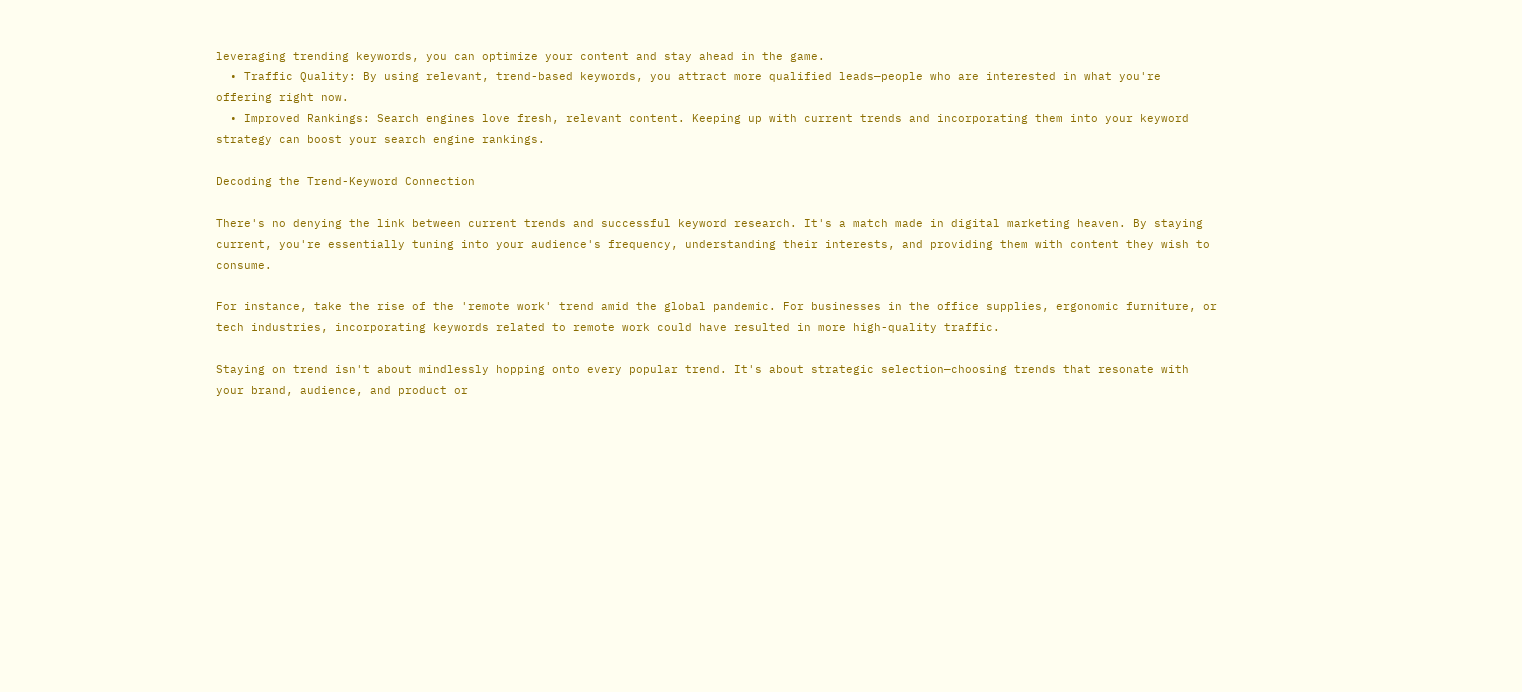leveraging trending keywords, you can optimize your content and stay ahead in the game.
  • Traffic Quality: By using relevant, trend-based keywords, you attract more qualified leads—people who are interested in what you're offering right now.
  • Improved Rankings: Search engines love fresh, relevant content. Keeping up with current trends and incorporating them into your keyword strategy can boost your search engine rankings.

Decoding the Trend-Keyword Connection

There's no denying the link between current trends and successful keyword research. It's a match made in digital marketing heaven. By staying current, you're essentially tuning into your audience's frequency, understanding their interests, and providing them with content they wish to consume.

For instance, take the rise of the 'remote work' trend amid the global pandemic. For businesses in the office supplies, ergonomic furniture, or tech industries, incorporating keywords related to remote work could have resulted in more high-quality traffic.

Staying on trend isn't about mindlessly hopping onto every popular trend. It's about strategic selection—choosing trends that resonate with your brand, audience, and product or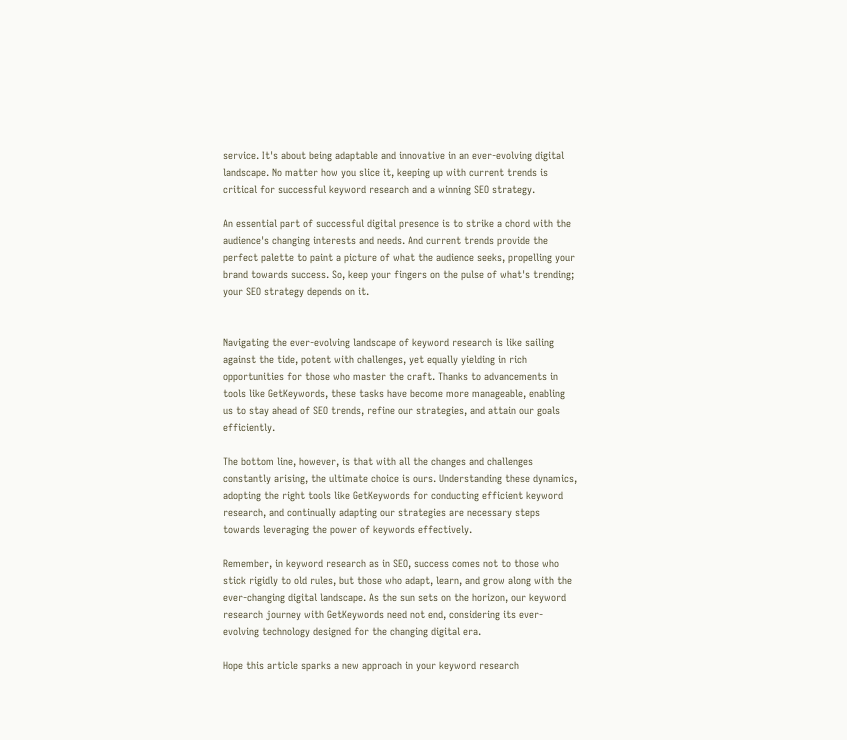service. It's about being adaptable and innovative in an ever-evolving digital landscape. No matter how you slice it, keeping up with current trends is critical for successful keyword research and a winning SEO strategy.

An essential part of successful digital presence is to strike a chord with the audience's changing interests and needs. And current trends provide the perfect palette to paint a picture of what the audience seeks, propelling your brand towards success. So, keep your fingers on the pulse of what's trending; your SEO strategy depends on it.


Navigating the ever-evolving landscape of keyword research is like sailing against the tide, potent with challenges, yet equally yielding in rich opportunities for those who master the craft. Thanks to advancements in tools like GetKeywords, these tasks have become more manageable, enabling us to stay ahead of SEO trends, refine our strategies, and attain our goals efficiently.

The bottom line, however, is that with all the changes and challenges constantly arising, the ultimate choice is ours. Understanding these dynamics, adopting the right tools like GetKeywords for conducting efficient keyword research, and continually adapting our strategies are necessary steps towards leveraging the power of keywords effectively.

Remember, in keyword research as in SEO, success comes not to those who stick rigidly to old rules, but those who adapt, learn, and grow along with the ever-changing digital landscape. As the sun sets on the horizon, our keyword research journey with GetKeywords need not end, considering its ever-evolving technology designed for the changing digital era.

Hope this article sparks a new approach in your keyword research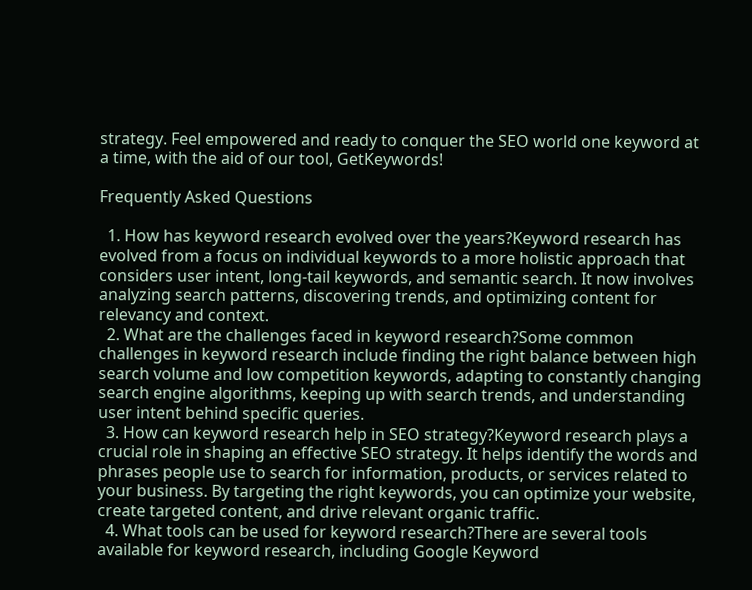strategy. Feel empowered and ready to conquer the SEO world one keyword at a time, with the aid of our tool, GetKeywords!

Frequently Asked Questions

  1. How has keyword research evolved over the years?Keyword research has evolved from a focus on individual keywords to a more holistic approach that considers user intent, long-tail keywords, and semantic search. It now involves analyzing search patterns, discovering trends, and optimizing content for relevancy and context.
  2. What are the challenges faced in keyword research?Some common challenges in keyword research include finding the right balance between high search volume and low competition keywords, adapting to constantly changing search engine algorithms, keeping up with search trends, and understanding user intent behind specific queries.
  3. How can keyword research help in SEO strategy?Keyword research plays a crucial role in shaping an effective SEO strategy. It helps identify the words and phrases people use to search for information, products, or services related to your business. By targeting the right keywords, you can optimize your website, create targeted content, and drive relevant organic traffic.
  4. What tools can be used for keyword research?There are several tools available for keyword research, including Google Keyword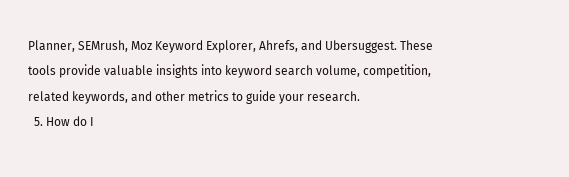Planner, SEMrush, Moz Keyword Explorer, Ahrefs, and Ubersuggest. These tools provide valuable insights into keyword search volume, competition, related keywords, and other metrics to guide your research.
  5. How do I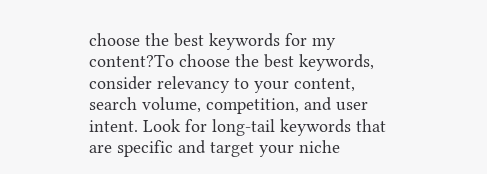choose the best keywords for my content?To choose the best keywords, consider relevancy to your content, search volume, competition, and user intent. Look for long-tail keywords that are specific and target your niche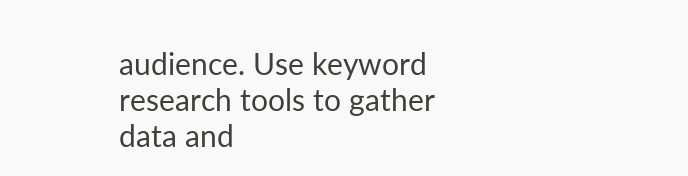audience. Use keyword research tools to gather data and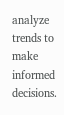analyze trends to make informed decisions.